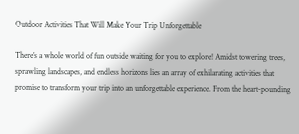Outdoor Activities That Will Make Your Trip Unforgettable

There’s a whole world of fun outside waiting for you to explore! Amidst towering trees, sprawling landscapes, and endless horizons lies an array of exhilarating activities that promise to transform your trip into an unforgettable experience. From the heart-pounding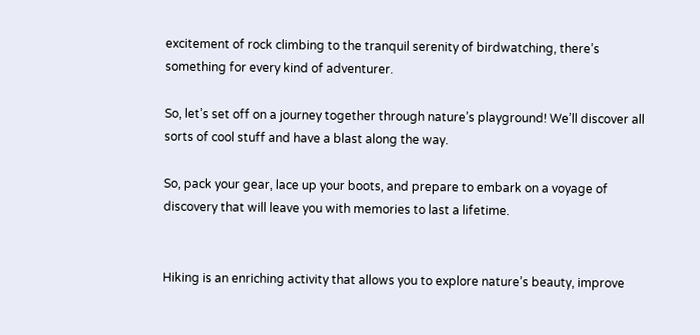excitement of rock climbing to the tranquil serenity of birdwatching, there’s something for every kind of adventurer.

So, let’s set off on a journey together through nature’s playground! We’ll discover all sorts of cool stuff and have a blast along the way.

So, pack your gear, lace up your boots, and prepare to embark on a voyage of discovery that will leave you with memories to last a lifetime.


Hiking is an enriching activity that allows you to explore nature’s beauty, improve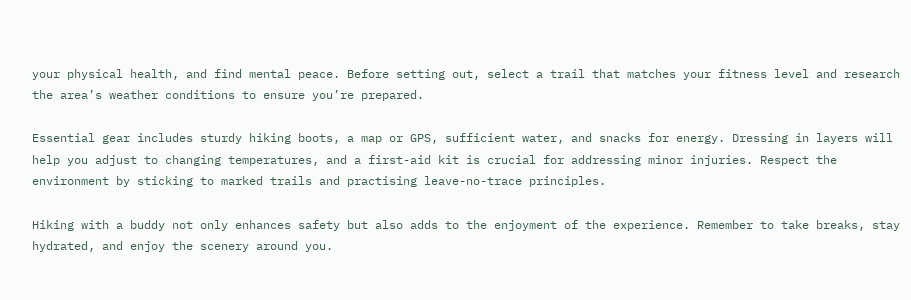your physical health, and find mental peace. Before setting out, select a trail that matches your fitness level and research the area’s weather conditions to ensure you’re prepared.

Essential gear includes sturdy hiking boots, a map or GPS, sufficient water, and snacks for energy. Dressing in layers will help you adjust to changing temperatures, and a first-aid kit is crucial for addressing minor injuries. Respect the environment by sticking to marked trails and practising leave-no-trace principles.

Hiking with a buddy not only enhances safety but also adds to the enjoyment of the experience. Remember to take breaks, stay hydrated, and enjoy the scenery around you.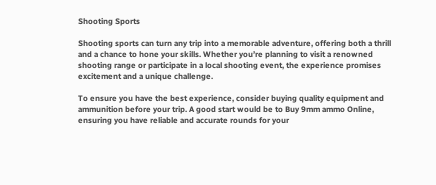Shooting Sports

Shooting sports can turn any trip into a memorable adventure, offering both a thrill and a chance to hone your skills. Whether you’re planning to visit a renowned shooting range or participate in a local shooting event, the experience promises excitement and a unique challenge.

To ensure you have the best experience, consider buying quality equipment and ammunition before your trip. A good start would be to Buy 9mm ammo Online, ensuring you have reliable and accurate rounds for your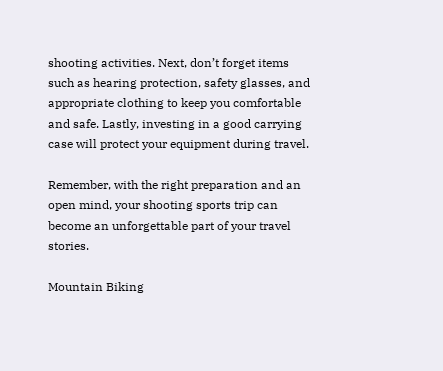shooting activities. Next, don’t forget items such as hearing protection, safety glasses, and appropriate clothing to keep you comfortable and safe. Lastly, investing in a good carrying case will protect your equipment during travel.

Remember, with the right preparation and an open mind, your shooting sports trip can become an unforgettable part of your travel stories.

Mountain Biking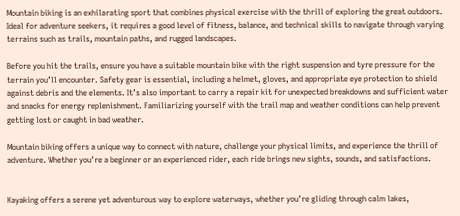Mountain biking is an exhilarating sport that combines physical exercise with the thrill of exploring the great outdoors. Ideal for adventure seekers, it requires a good level of fitness, balance, and technical skills to navigate through varying terrains such as trails, mountain paths, and rugged landscapes.

Before you hit the trails, ensure you have a suitable mountain bike with the right suspension and tyre pressure for the terrain you’ll encounter. Safety gear is essential, including a helmet, gloves, and appropriate eye protection to shield against debris and the elements. It’s also important to carry a repair kit for unexpected breakdowns and sufficient water and snacks for energy replenishment. Familiarizing yourself with the trail map and weather conditions can help prevent getting lost or caught in bad weather.

Mountain biking offers a unique way to connect with nature, challenge your physical limits, and experience the thrill of adventure. Whether you’re a beginner or an experienced rider, each ride brings new sights, sounds, and satisfactions.


Kayaking offers a serene yet adventurous way to explore waterways, whether you’re gliding through calm lakes,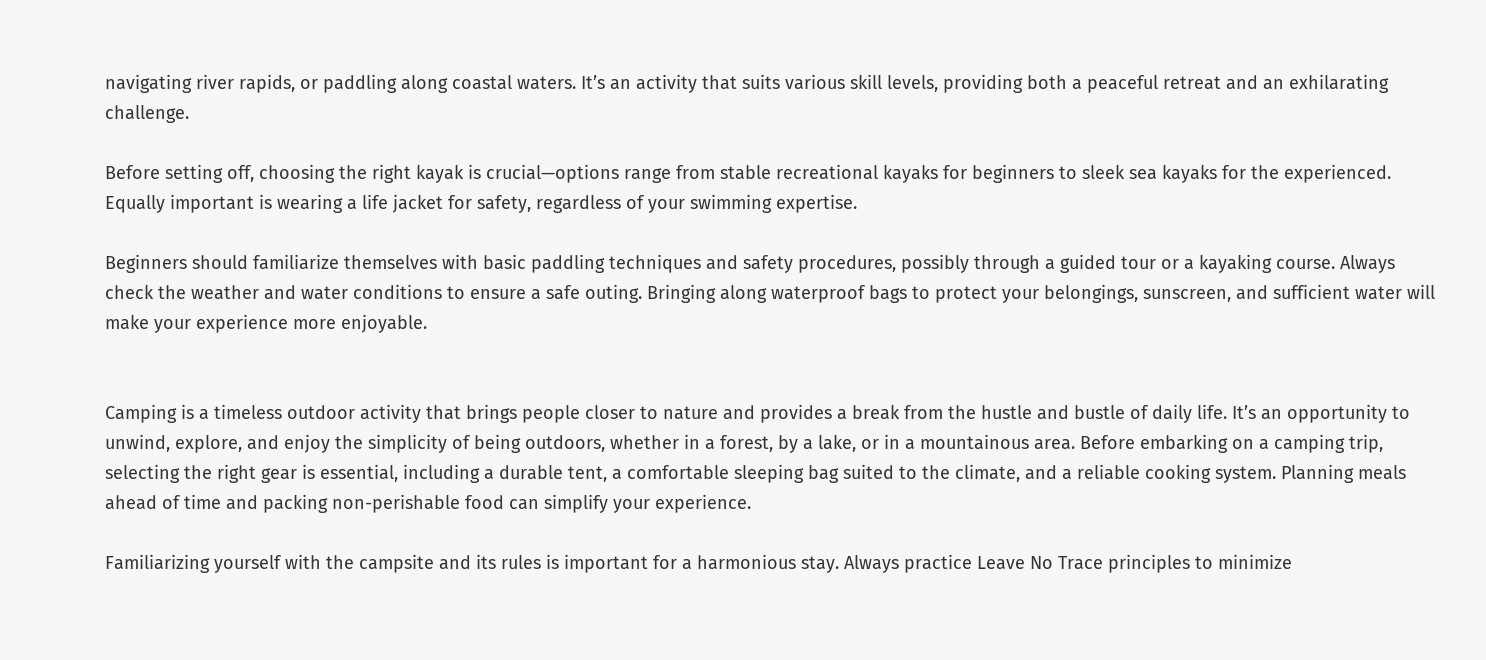navigating river rapids, or paddling along coastal waters. It’s an activity that suits various skill levels, providing both a peaceful retreat and an exhilarating challenge.

Before setting off, choosing the right kayak is crucial—options range from stable recreational kayaks for beginners to sleek sea kayaks for the experienced. Equally important is wearing a life jacket for safety, regardless of your swimming expertise.

Beginners should familiarize themselves with basic paddling techniques and safety procedures, possibly through a guided tour or a kayaking course. Always check the weather and water conditions to ensure a safe outing. Bringing along waterproof bags to protect your belongings, sunscreen, and sufficient water will make your experience more enjoyable.


Camping is a timeless outdoor activity that brings people closer to nature and provides a break from the hustle and bustle of daily life. It’s an opportunity to unwind, explore, and enjoy the simplicity of being outdoors, whether in a forest, by a lake, or in a mountainous area. Before embarking on a camping trip, selecting the right gear is essential, including a durable tent, a comfortable sleeping bag suited to the climate, and a reliable cooking system. Planning meals ahead of time and packing non-perishable food can simplify your experience.

Familiarizing yourself with the campsite and its rules is important for a harmonious stay. Always practice Leave No Trace principles to minimize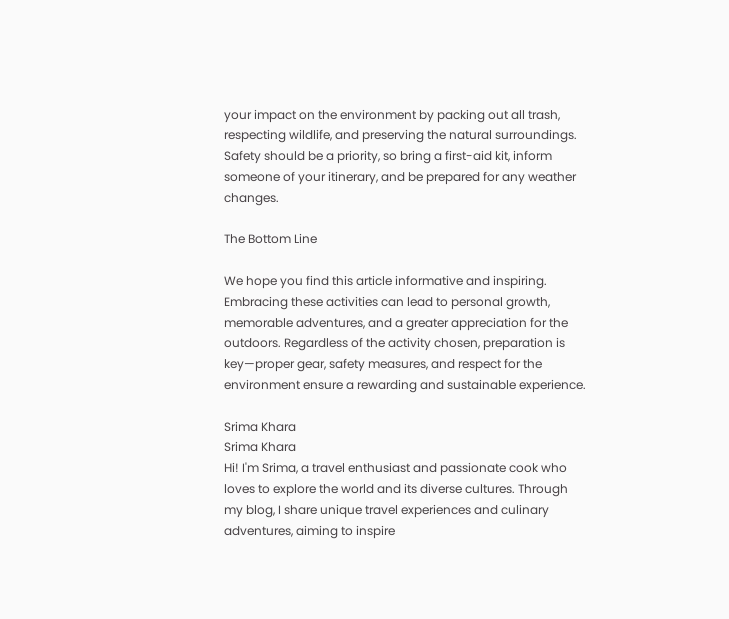your impact on the environment by packing out all trash, respecting wildlife, and preserving the natural surroundings. Safety should be a priority, so bring a first-aid kit, inform someone of your itinerary, and be prepared for any weather changes.

The Bottom Line

We hope you find this article informative and inspiring. Embracing these activities can lead to personal growth, memorable adventures, and a greater appreciation for the outdoors. Regardless of the activity chosen, preparation is key—proper gear, safety measures, and respect for the environment ensure a rewarding and sustainable experience.

Srima Khara
Srima Khara
Hi! I'm Srima, a travel enthusiast and passionate cook who loves to explore the world and its diverse cultures. Through my blog, I share unique travel experiences and culinary adventures, aiming to inspire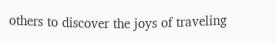others to discover the joys of traveling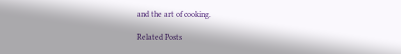and the art of cooking.

Related Posts